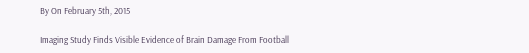By On February 5th, 2015

Imaging Study Finds Visible Evidence of Brain Damage From Football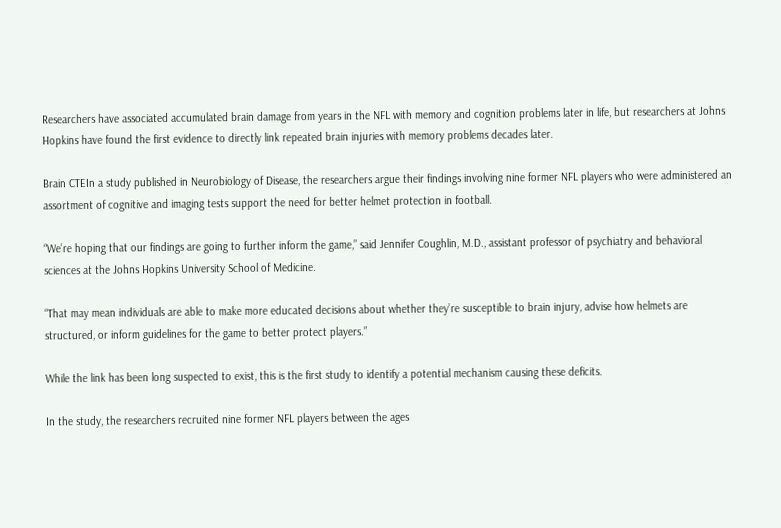Researchers have associated accumulated brain damage from years in the NFL with memory and cognition problems later in life, but researchers at Johns Hopkins have found the first evidence to directly link repeated brain injuries with memory problems decades later.

Brain CTEIn a study published in Neurobiology of Disease, the researchers argue their findings involving nine former NFL players who were administered an assortment of cognitive and imaging tests support the need for better helmet protection in football.

“We’re hoping that our findings are going to further inform the game,” said Jennifer Coughlin, M.D., assistant professor of psychiatry and behavioral sciences at the Johns Hopkins University School of Medicine.

“That may mean individuals are able to make more educated decisions about whether they’re susceptible to brain injury, advise how helmets are structured, or inform guidelines for the game to better protect players.”

While the link has been long suspected to exist, this is the first study to identify a potential mechanism causing these deficits.

In the study, the researchers recruited nine former NFL players between the ages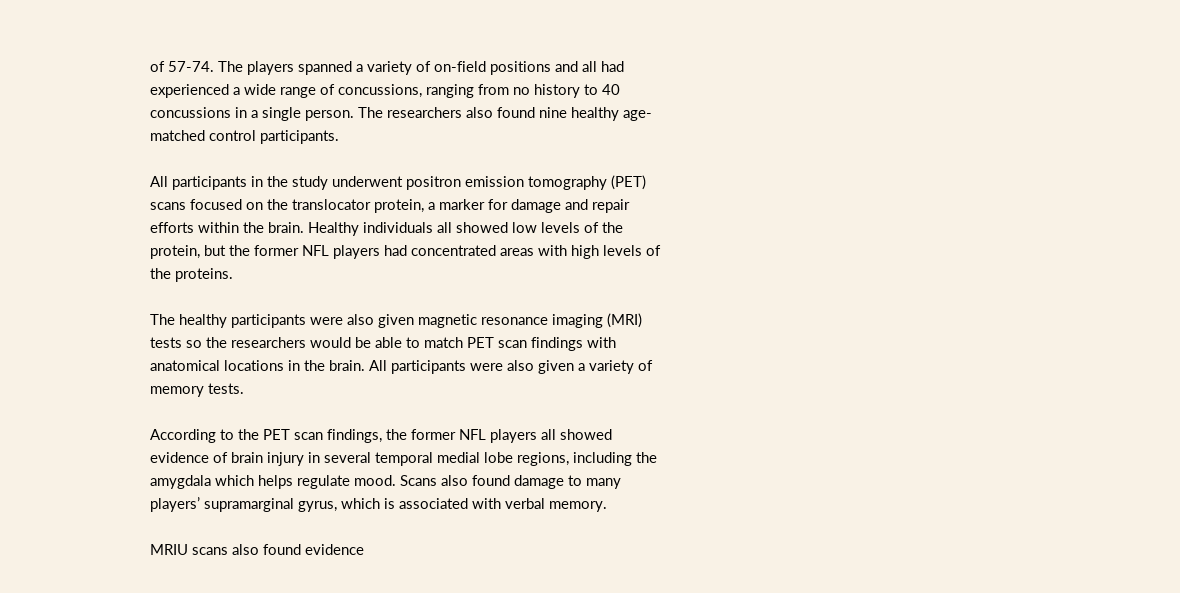of 57-74. The players spanned a variety of on-field positions and all had experienced a wide range of concussions, ranging from no history to 40 concussions in a single person. The researchers also found nine healthy age-matched control participants.

All participants in the study underwent positron emission tomography (PET) scans focused on the translocator protein, a marker for damage and repair efforts within the brain. Healthy individuals all showed low levels of the protein, but the former NFL players had concentrated areas with high levels of the proteins.

The healthy participants were also given magnetic resonance imaging (MRI) tests so the researchers would be able to match PET scan findings with anatomical locations in the brain. All participants were also given a variety of memory tests.

According to the PET scan findings, the former NFL players all showed evidence of brain injury in several temporal medial lobe regions, including the amygdala which helps regulate mood. Scans also found damage to many players’ supramarginal gyrus, which is associated with verbal memory.

MRIU scans also found evidence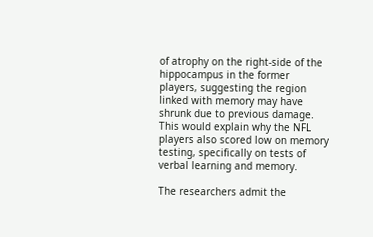of atrophy on the right-side of the hippocampus in the former players, suggesting the region linked with memory may have shrunk due to previous damage. This would explain why the NFL players also scored low on memory testing, specifically on tests of verbal learning and memory.

The researchers admit the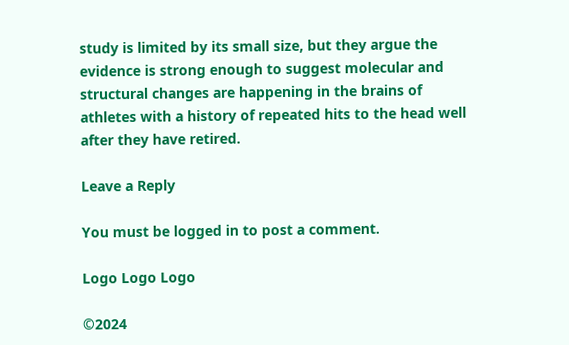study is limited by its small size, but they argue the evidence is strong enough to suggest molecular and structural changes are happening in the brains of athletes with a history of repeated hits to the head well after they have retired.

Leave a Reply

You must be logged in to post a comment.

Logo Logo Logo

©2024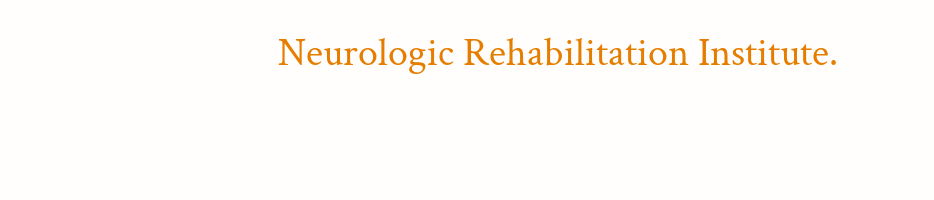Neurologic Rehabilitation Institute.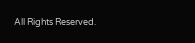All Rights Reserved.